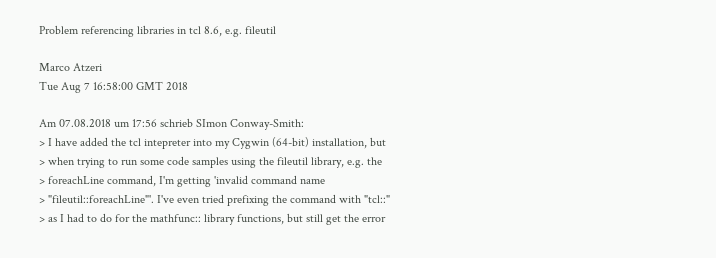Problem referencing libraries in tcl 8.6, e.g. fileutil

Marco Atzeri
Tue Aug 7 16:58:00 GMT 2018

Am 07.08.2018 um 17:56 schrieb SImon Conway-Smith:
> I have added the tcl intepreter into my Cygwin (64-bit) installation, but
> when trying to run some code samples using the fileutil library, e.g. the
> foreachLine command, I'm getting 'invalid command name
> "fileutil::foreachLine"'. I've even tried prefixing the command with "tcl::"
> as I had to do for the mathfunc:: library functions, but still get the error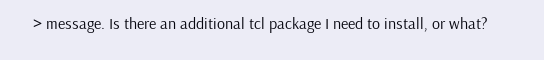> message. Is there an additional tcl package I need to install, or what?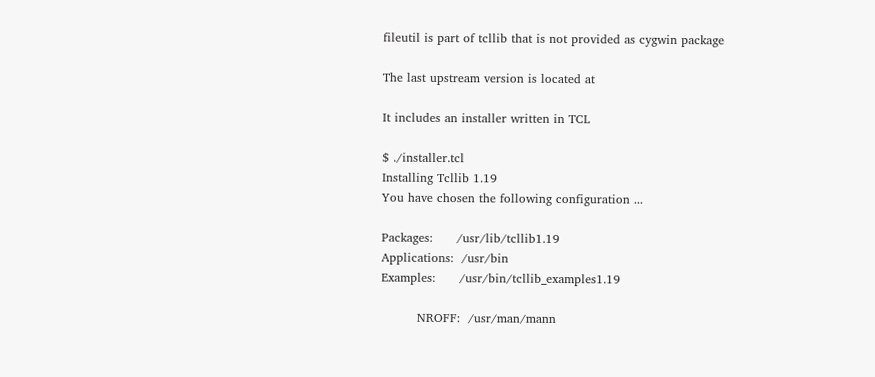fileutil is part of tcllib that is not provided as cygwin package

The last upstream version is located at

It includes an installer written in TCL

$ ./installer.tcl
Installing Tcllib 1.19
You have chosen the following configuration ...

Packages:      /usr/lib/tcllib1.19
Applications:  /usr/bin
Examples:      /usr/bin/tcllib_examples1.19

         NROFF:  /usr/man/mann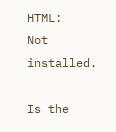HTML:   Not installed.

Is the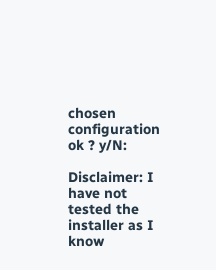chosen configuration ok ? y/N:

Disclaimer: I have not tested the installer as I know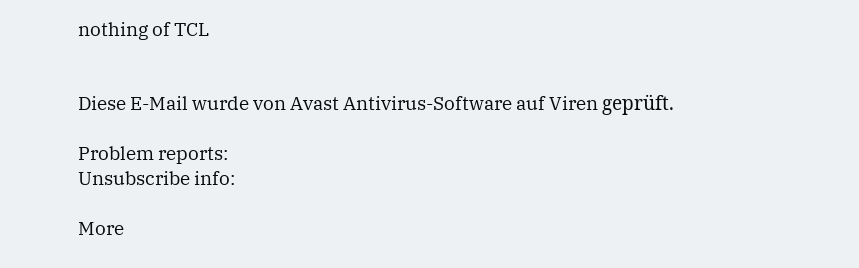nothing of TCL


Diese E-Mail wurde von Avast Antivirus-Software auf Viren geprüft.

Problem reports:
Unsubscribe info:

More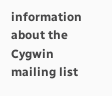information about the Cygwin mailing list